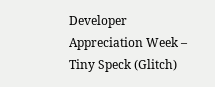Developer Appreciation Week – Tiny Speck (Glitch)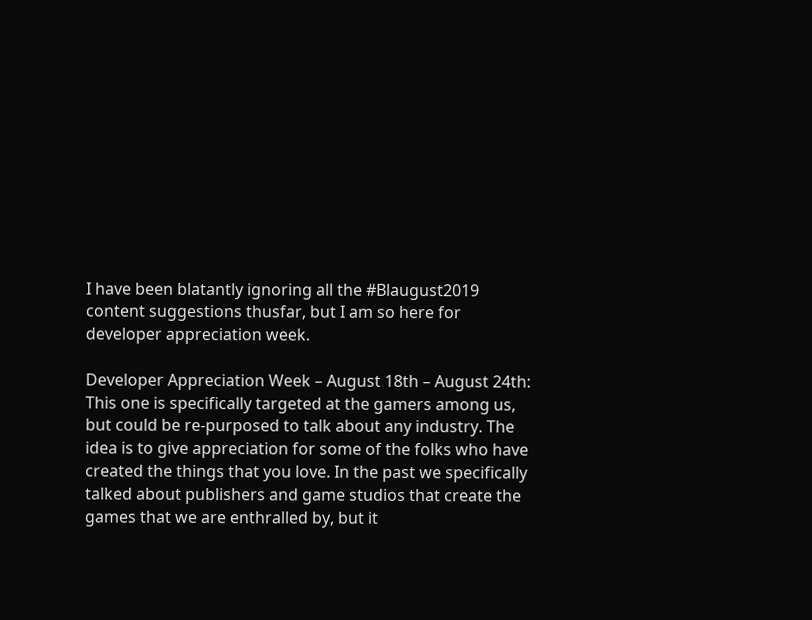I have been blatantly ignoring all the #Blaugust2019 content suggestions thusfar, but I am so here for developer appreciation week.

Developer Appreciation Week – August 18th – August 24th: This one is specifically targeted at the gamers among us, but could be re-purposed to talk about any industry. The idea is to give appreciation for some of the folks who have created the things that you love. In the past we specifically talked about publishers and game studios that create the games that we are enthralled by, but it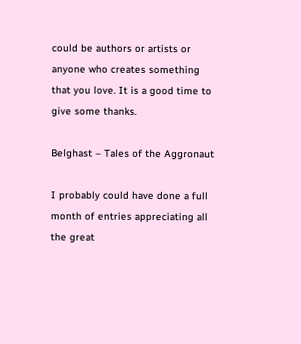could be authors or artists or anyone who creates something that you love. It is a good time to give some thanks.

Belghast – Tales of the Aggronaut

I probably could have done a full month of entries appreciating all the great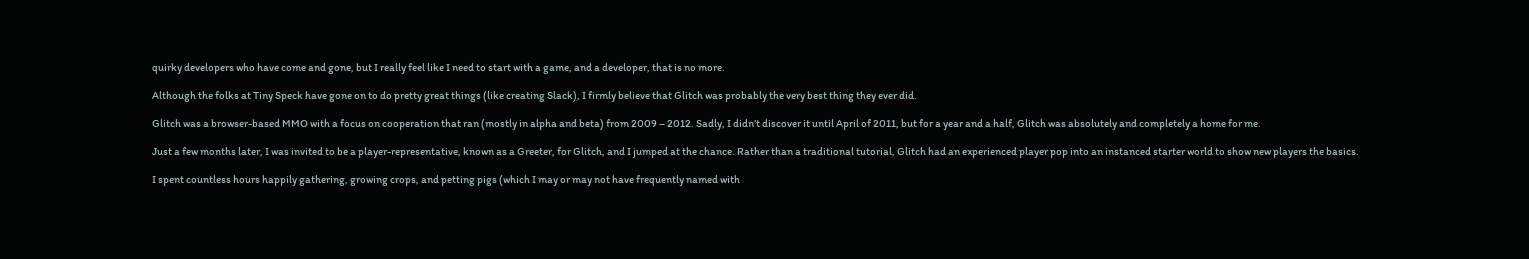quirky developers who have come and gone, but I really feel like I need to start with a game, and a developer, that is no more.

Although the folks at Tiny Speck have gone on to do pretty great things (like creating Slack), I firmly believe that Glitch was probably the very best thing they ever did.

Glitch was a browser-based MMO with a focus on cooperation that ran (mostly in alpha and beta) from 2009 – 2012. Sadly, I didn’t discover it until April of 2011, but for a year and a half, Glitch was absolutely and completely a home for me.

Just a few months later, I was invited to be a player-representative, known as a Greeter, for Glitch, and I jumped at the chance. Rather than a traditional tutorial, Glitch had an experienced player pop into an instanced starter world to show new players the basics.

I spent countless hours happily gathering, growing crops, and petting pigs (which I may or may not have frequently named with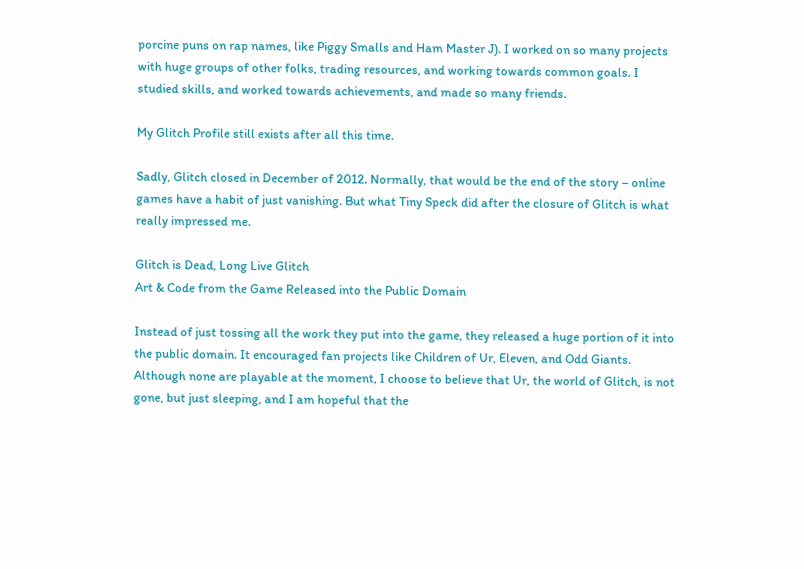porcine puns on rap names, like Piggy Smalls and Ham Master J). I worked on so many projects with huge groups of other folks, trading resources, and working towards common goals. I studied skills, and worked towards achievements, and made so many friends.

My Glitch Profile still exists after all this time.

Sadly, Glitch closed in December of 2012. Normally, that would be the end of the story – online games have a habit of just vanishing. But what Tiny Speck did after the closure of Glitch is what really impressed me.

Glitch is Dead, Long Live Glitch
Art & Code from the Game Released into the Public Domain

Instead of just tossing all the work they put into the game, they released a huge portion of it into the public domain. It encouraged fan projects like Children of Ur, Eleven, and Odd Giants. Although none are playable at the moment, I choose to believe that Ur, the world of Glitch, is not gone, but just sleeping, and I am hopeful that the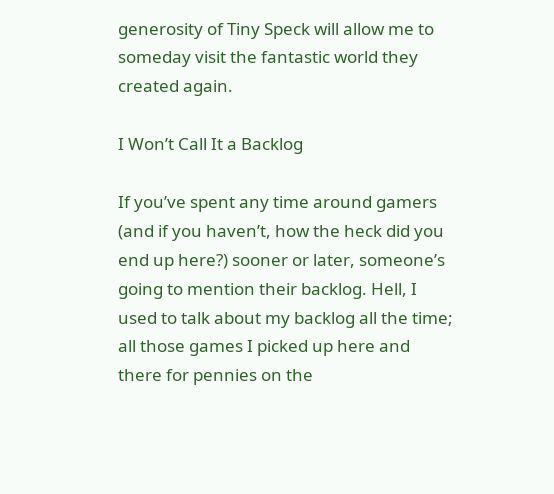generosity of Tiny Speck will allow me to someday visit the fantastic world they created again.

I Won’t Call It a Backlog

If you’ve spent any time around gamers (and if you haven’t, how the heck did you end up here?) sooner or later, someone’s going to mention their backlog. Hell, I used to talk about my backlog all the time; all those games I picked up here and there for pennies on the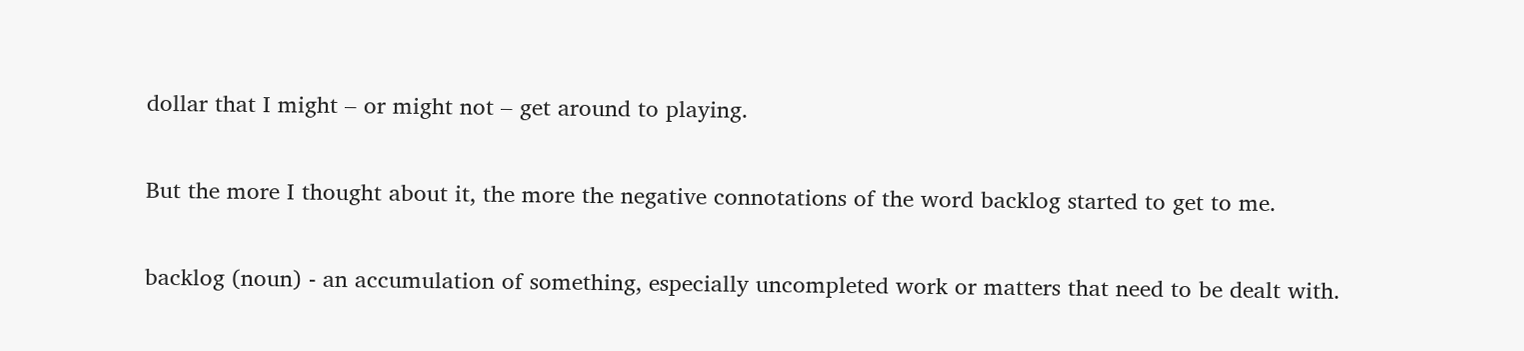dollar that I might – or might not – get around to playing.

But the more I thought about it, the more the negative connotations of the word backlog started to get to me.

backlog (noun) - an accumulation of something, especially uncompleted work or matters that need to be dealt with.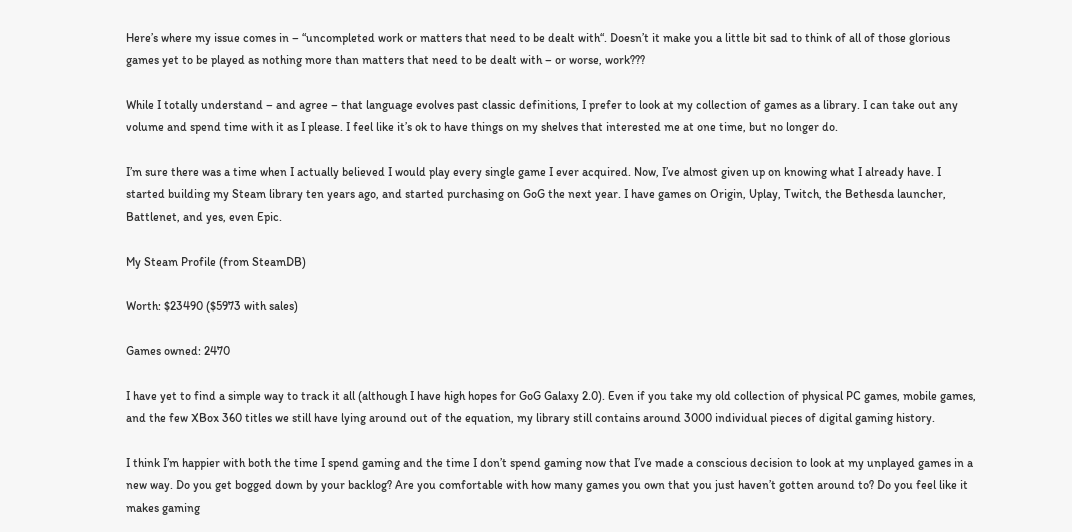Here’s where my issue comes in – “uncompleted work or matters that need to be dealt with“. Doesn’t it make you a little bit sad to think of all of those glorious games yet to be played as nothing more than matters that need to be dealt with – or worse, work???

While I totally understand – and agree – that language evolves past classic definitions, I prefer to look at my collection of games as a library. I can take out any volume and spend time with it as I please. I feel like it’s ok to have things on my shelves that interested me at one time, but no longer do.

I’m sure there was a time when I actually believed I would play every single game I ever acquired. Now, I’ve almost given up on knowing what I already have. I started building my Steam library ten years ago, and started purchasing on GoG the next year. I have games on Origin, Uplay, Twitch, the Bethesda launcher, Battlenet, and yes, even Epic.

My Steam Profile (from SteamDB)

Worth: $23490 ($5973 with sales)

Games owned: 2470

I have yet to find a simple way to track it all (although I have high hopes for GoG Galaxy 2.0). Even if you take my old collection of physical PC games, mobile games, and the few XBox 360 titles we still have lying around out of the equation, my library still contains around 3000 individual pieces of digital gaming history.

I think I’m happier with both the time I spend gaming and the time I don’t spend gaming now that I’ve made a conscious decision to look at my unplayed games in a new way. Do you get bogged down by your backlog? Are you comfortable with how many games you own that you just haven’t gotten around to? Do you feel like it makes gaming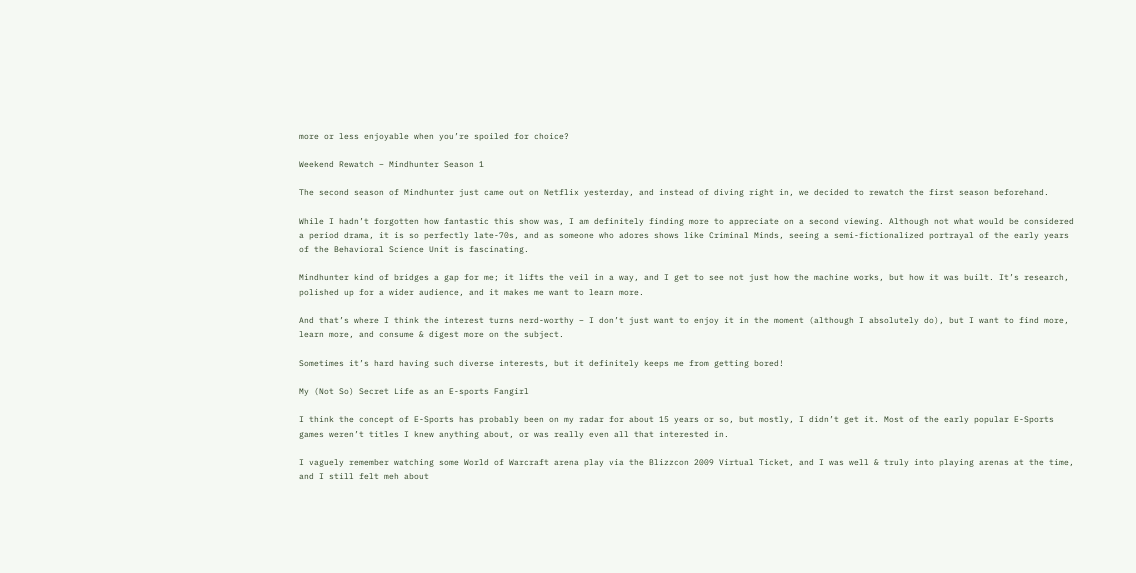more or less enjoyable when you’re spoiled for choice?

Weekend Rewatch – Mindhunter Season 1

The second season of Mindhunter just came out on Netflix yesterday, and instead of diving right in, we decided to rewatch the first season beforehand.

While I hadn’t forgotten how fantastic this show was, I am definitely finding more to appreciate on a second viewing. Although not what would be considered a period drama, it is so perfectly late-70s, and as someone who adores shows like Criminal Minds, seeing a semi-fictionalized portrayal of the early years of the Behavioral Science Unit is fascinating.

Mindhunter kind of bridges a gap for me; it lifts the veil in a way, and I get to see not just how the machine works, but how it was built. It’s research, polished up for a wider audience, and it makes me want to learn more.

And that’s where I think the interest turns nerd-worthy – I don’t just want to enjoy it in the moment (although I absolutely do), but I want to find more, learn more, and consume & digest more on the subject.

Sometimes it’s hard having such diverse interests, but it definitely keeps me from getting bored!

My (Not So) Secret Life as an E-sports Fangirl

I think the concept of E-Sports has probably been on my radar for about 15 years or so, but mostly, I didn’t get it. Most of the early popular E-Sports games weren’t titles I knew anything about, or was really even all that interested in.

I vaguely remember watching some World of Warcraft arena play via the Blizzcon 2009 Virtual Ticket, and I was well & truly into playing arenas at the time, and I still felt meh about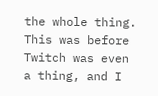the whole thing. This was before Twitch was even a thing, and I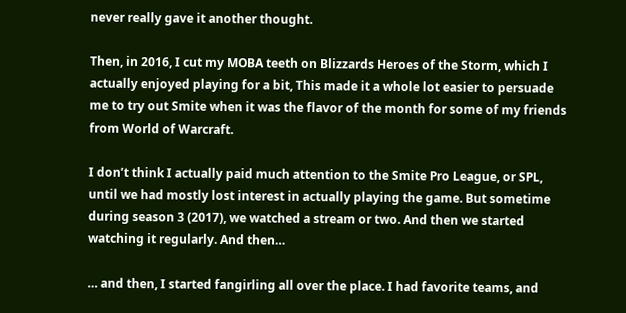never really gave it another thought.

Then, in 2016, I cut my MOBA teeth on Blizzards Heroes of the Storm, which I actually enjoyed playing for a bit, This made it a whole lot easier to persuade me to try out Smite when it was the flavor of the month for some of my friends from World of Warcraft.

I don’t think I actually paid much attention to the Smite Pro League, or SPL, until we had mostly lost interest in actually playing the game. But sometime during season 3 (2017), we watched a stream or two. And then we started watching it regularly. And then…

… and then, I started fangirling all over the place. I had favorite teams, and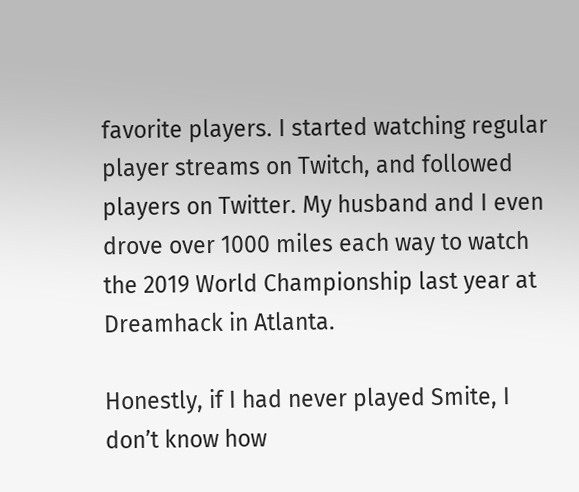favorite players. I started watching regular player streams on Twitch, and followed players on Twitter. My husband and I even drove over 1000 miles each way to watch the 2019 World Championship last year at Dreamhack in Atlanta.

Honestly, if I had never played Smite, I don’t know how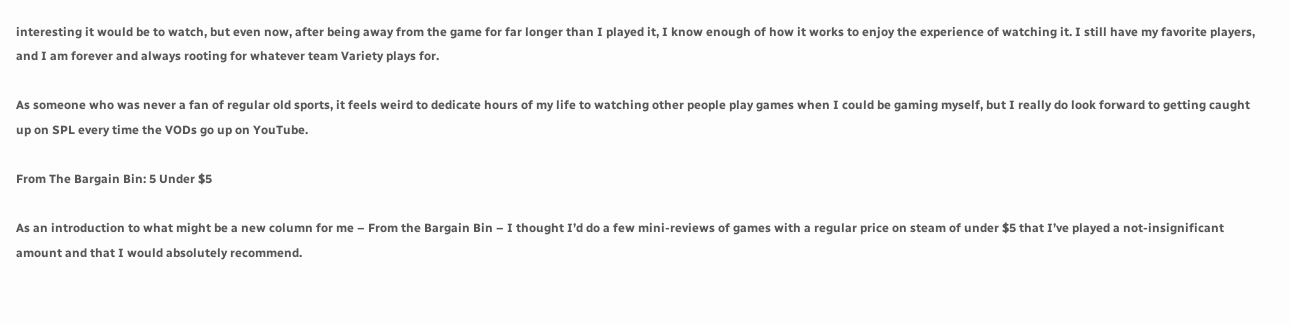interesting it would be to watch, but even now, after being away from the game for far longer than I played it, I know enough of how it works to enjoy the experience of watching it. I still have my favorite players, and I am forever and always rooting for whatever team Variety plays for.

As someone who was never a fan of regular old sports, it feels weird to dedicate hours of my life to watching other people play games when I could be gaming myself, but I really do look forward to getting caught up on SPL every time the VODs go up on YouTube.

From The Bargain Bin: 5 Under $5

As an introduction to what might be a new column for me – From the Bargain Bin – I thought I’d do a few mini-reviews of games with a regular price on steam of under $5 that I’ve played a not-insignificant amount and that I would absolutely recommend.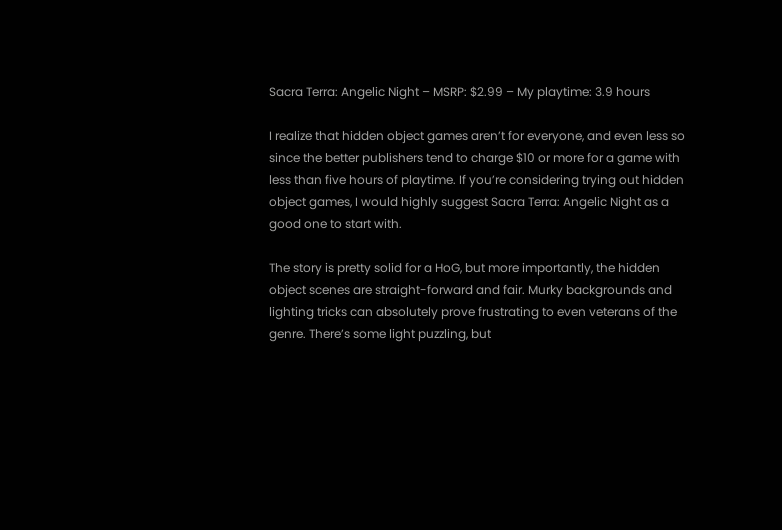Sacra Terra: Angelic Night – MSRP: $2.99 – My playtime: 3.9 hours

I realize that hidden object games aren’t for everyone, and even less so since the better publishers tend to charge $10 or more for a game with less than five hours of playtime. If you’re considering trying out hidden object games, I would highly suggest Sacra Terra: Angelic Night as a good one to start with.

The story is pretty solid for a HoG, but more importantly, the hidden object scenes are straight-forward and fair. Murky backgrounds and lighting tricks can absolutely prove frustrating to even veterans of the genre. There’s some light puzzling, but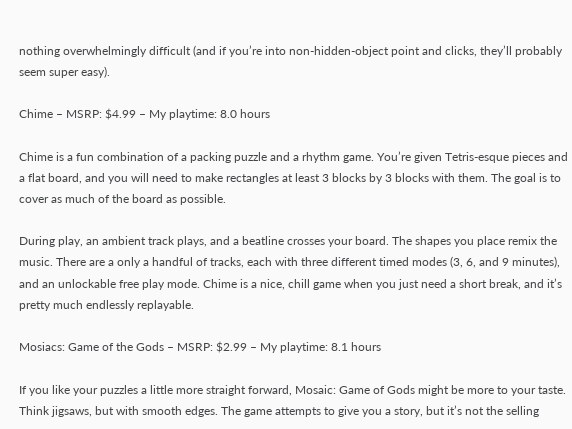nothing overwhelmingly difficult (and if you’re into non-hidden-object point and clicks, they’ll probably seem super easy).

Chime – MSRP: $4.99 – My playtime: 8.0 hours

Chime is a fun combination of a packing puzzle and a rhythm game. You’re given Tetris-esque pieces and a flat board, and you will need to make rectangles at least 3 blocks by 3 blocks with them. The goal is to cover as much of the board as possible.

During play, an ambient track plays, and a beatline crosses your board. The shapes you place remix the music. There are a only a handful of tracks, each with three different timed modes (3, 6, and 9 minutes), and an unlockable free play mode. Chime is a nice, chill game when you just need a short break, and it’s pretty much endlessly replayable.

Mosiacs: Game of the Gods – MSRP: $2.99 – My playtime: 8.1 hours

If you like your puzzles a little more straight forward, Mosaic: Game of Gods might be more to your taste. Think jigsaws, but with smooth edges. The game attempts to give you a story, but it’s not the selling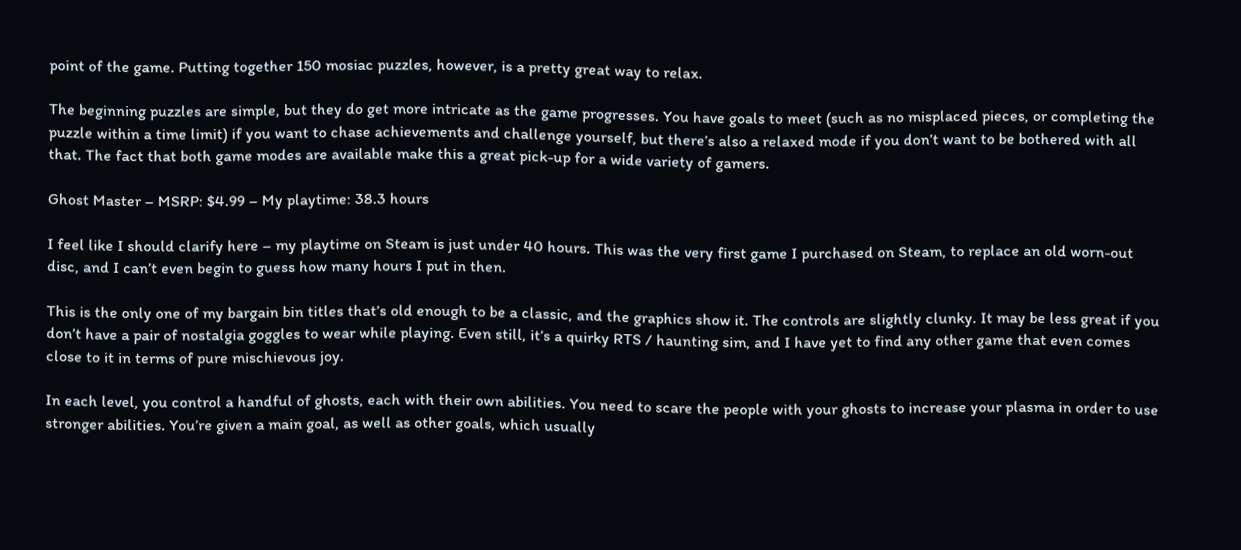point of the game. Putting together 150 mosiac puzzles, however, is a pretty great way to relax.

The beginning puzzles are simple, but they do get more intricate as the game progresses. You have goals to meet (such as no misplaced pieces, or completing the puzzle within a time limit) if you want to chase achievements and challenge yourself, but there’s also a relaxed mode if you don’t want to be bothered with all that. The fact that both game modes are available make this a great pick-up for a wide variety of gamers.

Ghost Master – MSRP: $4.99 – My playtime: 38.3 hours

I feel like I should clarify here – my playtime on Steam is just under 40 hours. This was the very first game I purchased on Steam, to replace an old worn-out disc, and I can’t even begin to guess how many hours I put in then.

This is the only one of my bargain bin titles that’s old enough to be a classic, and the graphics show it. The controls are slightly clunky. It may be less great if you don’t have a pair of nostalgia goggles to wear while playing. Even still, it’s a quirky RTS / haunting sim, and I have yet to find any other game that even comes close to it in terms of pure mischievous joy.

In each level, you control a handful of ghosts, each with their own abilities. You need to scare the people with your ghosts to increase your plasma in order to use stronger abilities. You’re given a main goal, as well as other goals, which usually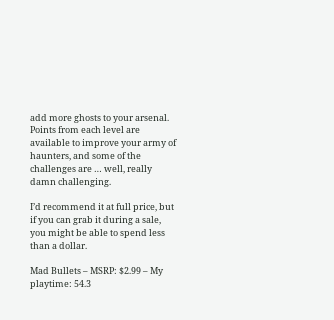add more ghosts to your arsenal. Points from each level are available to improve your army of haunters, and some of the challenges are … well, really damn challenging.

I’d recommend it at full price, but if you can grab it during a sale, you might be able to spend less than a dollar.

Mad Bullets – MSRP: $2.99 – My playtime: 54.3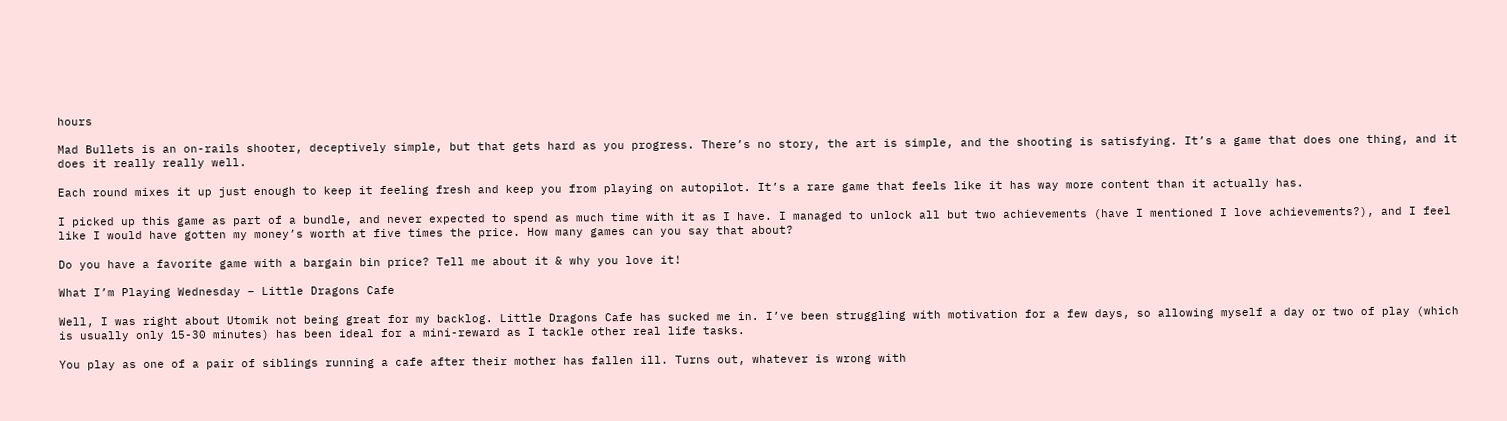hours

Mad Bullets is an on-rails shooter, deceptively simple, but that gets hard as you progress. There’s no story, the art is simple, and the shooting is satisfying. It’s a game that does one thing, and it does it really really well.

Each round mixes it up just enough to keep it feeling fresh and keep you from playing on autopilot. It’s a rare game that feels like it has way more content than it actually has.

I picked up this game as part of a bundle, and never expected to spend as much time with it as I have. I managed to unlock all but two achievements (have I mentioned I love achievements?), and I feel like I would have gotten my money’s worth at five times the price. How many games can you say that about?

Do you have a favorite game with a bargain bin price? Tell me about it & why you love it!

What I’m Playing Wednesday – Little Dragons Cafe

Well, I was right about Utomik not being great for my backlog. Little Dragons Cafe has sucked me in. I’ve been struggling with motivation for a few days, so allowing myself a day or two of play (which is usually only 15-30 minutes) has been ideal for a mini-reward as I tackle other real life tasks.

You play as one of a pair of siblings running a cafe after their mother has fallen ill. Turns out, whatever is wrong with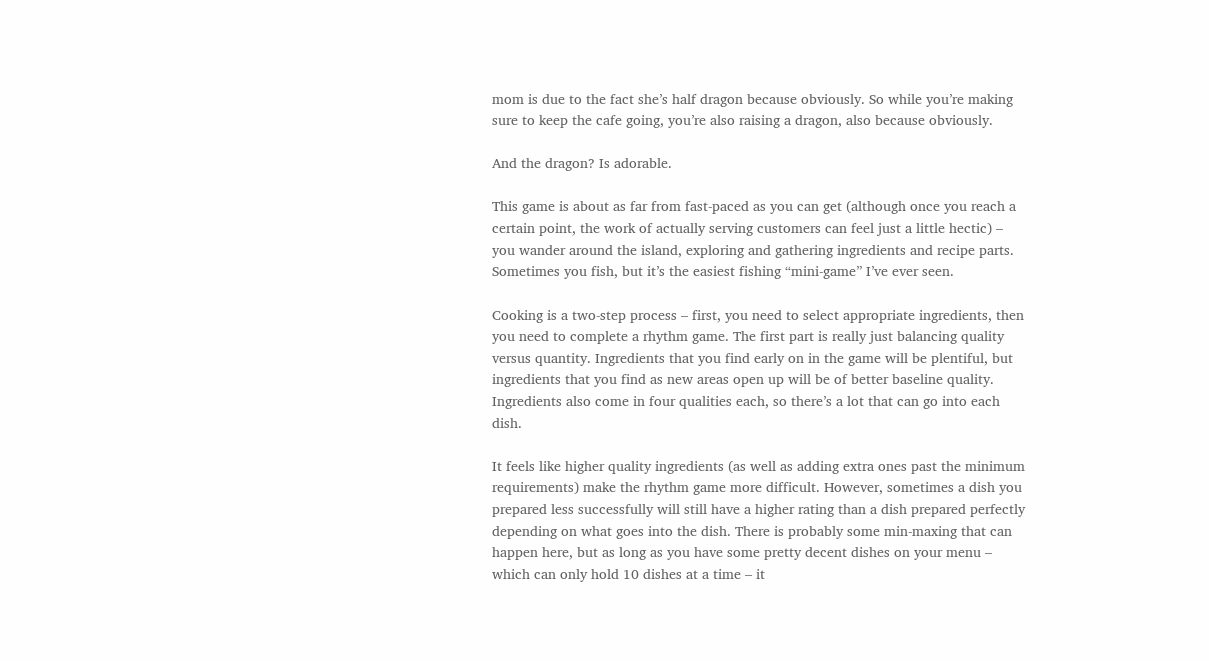mom is due to the fact she’s half dragon because obviously. So while you’re making sure to keep the cafe going, you’re also raising a dragon, also because obviously.

And the dragon? Is adorable.

This game is about as far from fast-paced as you can get (although once you reach a certain point, the work of actually serving customers can feel just a little hectic) – you wander around the island, exploring and gathering ingredients and recipe parts. Sometimes you fish, but it’s the easiest fishing “mini-game” I’ve ever seen.

Cooking is a two-step process – first, you need to select appropriate ingredients, then you need to complete a rhythm game. The first part is really just balancing quality versus quantity. Ingredients that you find early on in the game will be plentiful, but ingredients that you find as new areas open up will be of better baseline quality. Ingredients also come in four qualities each, so there’s a lot that can go into each dish.

It feels like higher quality ingredients (as well as adding extra ones past the minimum requirements) make the rhythm game more difficult. However, sometimes a dish you prepared less successfully will still have a higher rating than a dish prepared perfectly depending on what goes into the dish. There is probably some min-maxing that can happen here, but as long as you have some pretty decent dishes on your menu – which can only hold 10 dishes at a time – it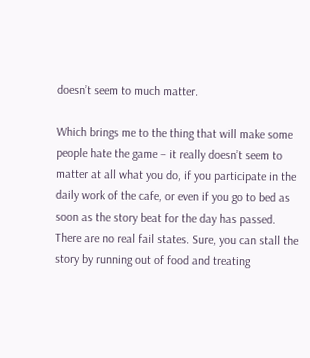doesn’t seem to much matter.

Which brings me to the thing that will make some people hate the game – it really doesn’t seem to matter at all what you do, if you participate in the daily work of the cafe, or even if you go to bed as soon as the story beat for the day has passed. There are no real fail states. Sure, you can stall the story by running out of food and treating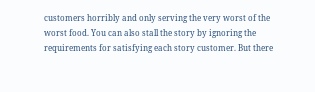customers horribly and only serving the very worst of the worst food. You can also stall the story by ignoring the requirements for satisfying each story customer. But there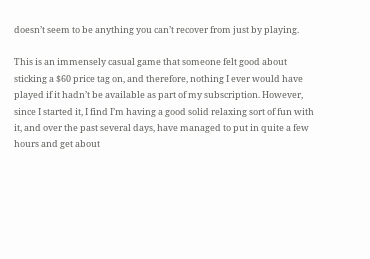doesn’t seem to be anything you can’t recover from just by playing.

This is an immensely casual game that someone felt good about sticking a $60 price tag on, and therefore, nothing I ever would have played if it hadn’t be available as part of my subscription. However, since I started it, I find I’m having a good solid relaxing sort of fun with it, and over the past several days, have managed to put in quite a few hours and get about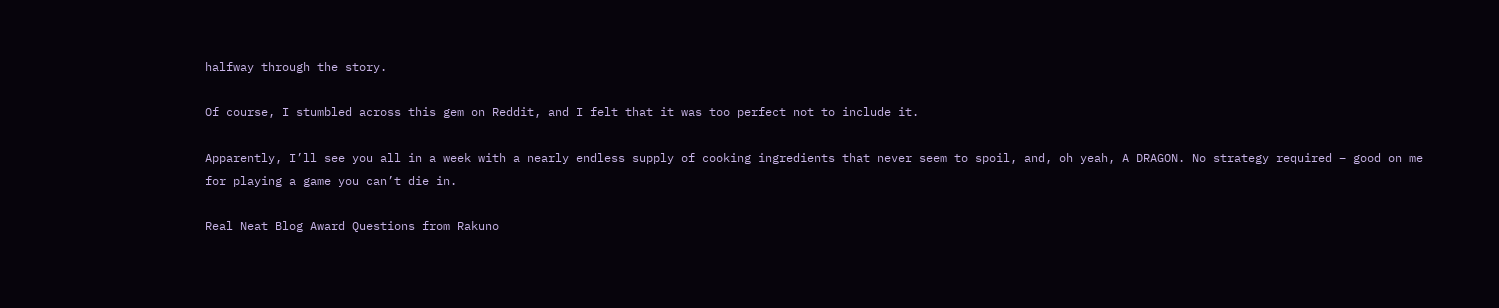halfway through the story.

Of course, I stumbled across this gem on Reddit, and I felt that it was too perfect not to include it.

Apparently, I’ll see you all in a week with a nearly endless supply of cooking ingredients that never seem to spoil, and, oh yeah, A DRAGON. No strategy required – good on me for playing a game you can’t die in.

Real Neat Blog Award Questions from Rakuno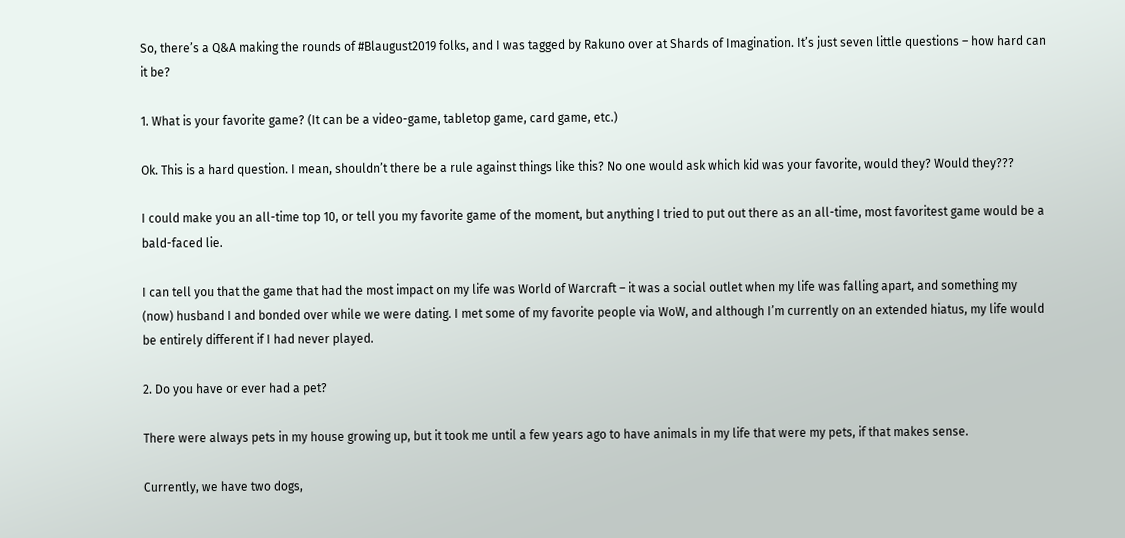So, there’s a Q&A making the rounds of #Blaugust2019 folks, and I was tagged by Rakuno over at Shards of Imagination. It’s just seven little questions – how hard can it be?

1. What is your favorite game? (It can be a video-game, tabletop game, card game, etc.)

Ok. This is a hard question. I mean, shouldn’t there be a rule against things like this? No one would ask which kid was your favorite, would they? Would they???

I could make you an all-time top 10, or tell you my favorite game of the moment, but anything I tried to put out there as an all-time, most favoritest game would be a bald-faced lie.

I can tell you that the game that had the most impact on my life was World of Warcraft – it was a social outlet when my life was falling apart, and something my (now) husband I and bonded over while we were dating. I met some of my favorite people via WoW, and although I’m currently on an extended hiatus, my life would be entirely different if I had never played.

2. Do you have or ever had a pet?

There were always pets in my house growing up, but it took me until a few years ago to have animals in my life that were my pets, if that makes sense.

Currently, we have two dogs,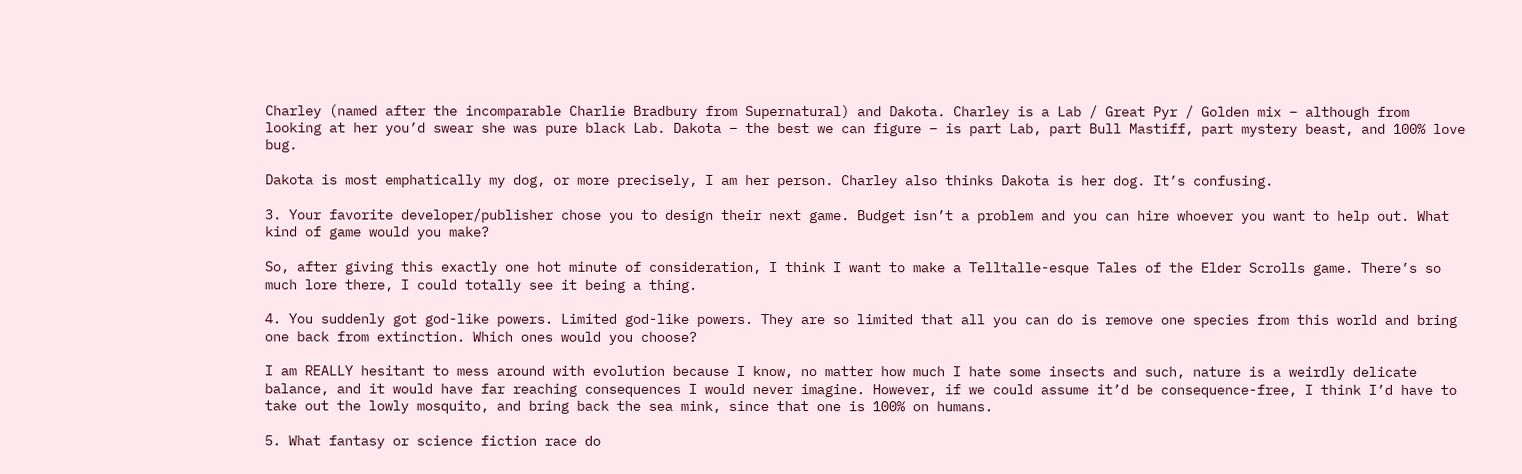Charley (named after the incomparable Charlie Bradbury from Supernatural) and Dakota. Charley is a Lab / Great Pyr / Golden mix – although from looking at her you’d swear she was pure black Lab. Dakota – the best we can figure – is part Lab, part Bull Mastiff, part mystery beast, and 100% love bug.

Dakota is most emphatically my dog, or more precisely, I am her person. Charley also thinks Dakota is her dog. It’s confusing.

3. Your favorite developer/publisher chose you to design their next game. Budget isn’t a problem and you can hire whoever you want to help out. What kind of game would you make?

So, after giving this exactly one hot minute of consideration, I think I want to make a Telltalle-esque Tales of the Elder Scrolls game. There’s so much lore there, I could totally see it being a thing.

4. You suddenly got god-like powers. Limited god-like powers. They are so limited that all you can do is remove one species from this world and bring one back from extinction. Which ones would you choose?

I am REALLY hesitant to mess around with evolution because I know, no matter how much I hate some insects and such, nature is a weirdly delicate balance, and it would have far reaching consequences I would never imagine. However, if we could assume it’d be consequence-free, I think I’d have to take out the lowly mosquito, and bring back the sea mink, since that one is 100% on humans.

5. What fantasy or science fiction race do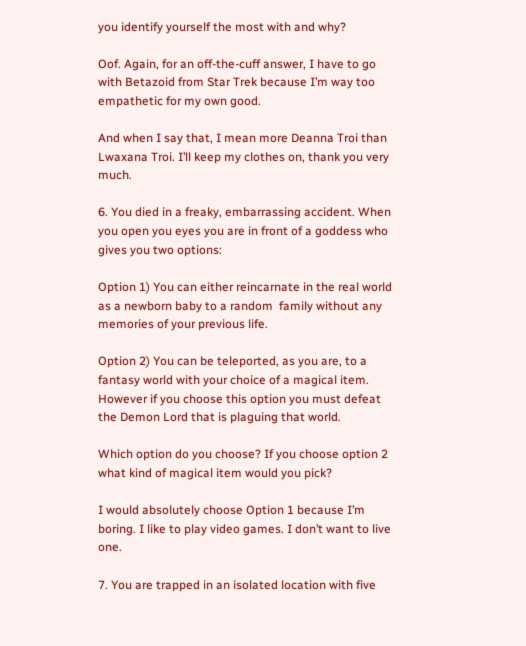you identify yourself the most with and why?

Oof. Again, for an off-the-cuff answer, I have to go with Betazoid from Star Trek because I’m way too empathetic for my own good.

And when I say that, I mean more Deanna Troi than Lwaxana Troi. I’ll keep my clothes on, thank you very much.

6. You died in a freaky, embarrassing accident. When you open you eyes you are in front of a goddess who gives you two options:

Option 1) You can either reincarnate in the real world as a newborn baby to a random  family without any memories of your previous life.

Option 2) You can be teleported, as you are, to a fantasy world with your choice of a magical item. However if you choose this option you must defeat the Demon Lord that is plaguing that world.

Which option do you choose? If you choose option 2 what kind of magical item would you pick?

I would absolutely choose Option 1 because I’m boring. I like to play video games. I don’t want to live one.

7. You are trapped in an isolated location with five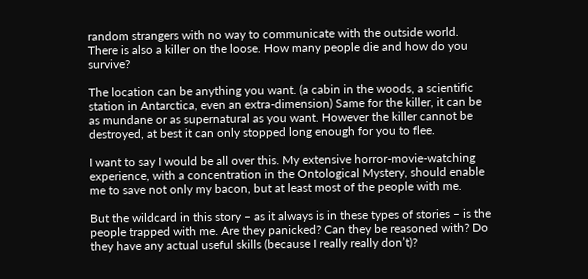random strangers with no way to communicate with the outside world. There is also a killer on the loose. How many people die and how do you survive?

The location can be anything you want. (a cabin in the woods, a scientific station in Antarctica, even an extra-dimension) Same for the killer, it can be as mundane or as supernatural as you want. However the killer cannot be destroyed, at best it can only stopped long enough for you to flee.

I want to say I would be all over this. My extensive horror-movie-watching experience, with a concentration in the Ontological Mystery, should enable me to save not only my bacon, but at least most of the people with me.

But the wildcard in this story – as it always is in these types of stories – is the people trapped with me. Are they panicked? Can they be reasoned with? Do they have any actual useful skills (because I really really don’t)?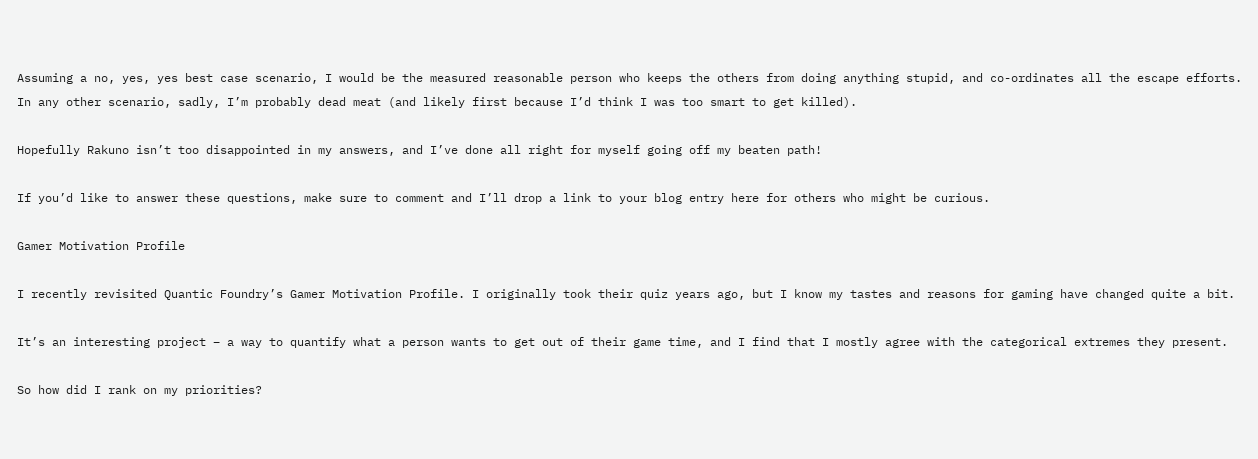Assuming a no, yes, yes best case scenario, I would be the measured reasonable person who keeps the others from doing anything stupid, and co-ordinates all the escape efforts. In any other scenario, sadly, I’m probably dead meat (and likely first because I’d think I was too smart to get killed).

Hopefully Rakuno isn’t too disappointed in my answers, and I’ve done all right for myself going off my beaten path!

If you’d like to answer these questions, make sure to comment and I’ll drop a link to your blog entry here for others who might be curious.

Gamer Motivation Profile

I recently revisited Quantic Foundry’s Gamer Motivation Profile. I originally took their quiz years ago, but I know my tastes and reasons for gaming have changed quite a bit.

It’s an interesting project – a way to quantify what a person wants to get out of their game time, and I find that I mostly agree with the categorical extremes they present.

So how did I rank on my priorities?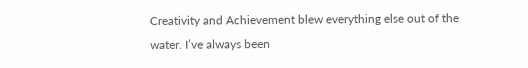Creativity and Achievement blew everything else out of the water. I’ve always been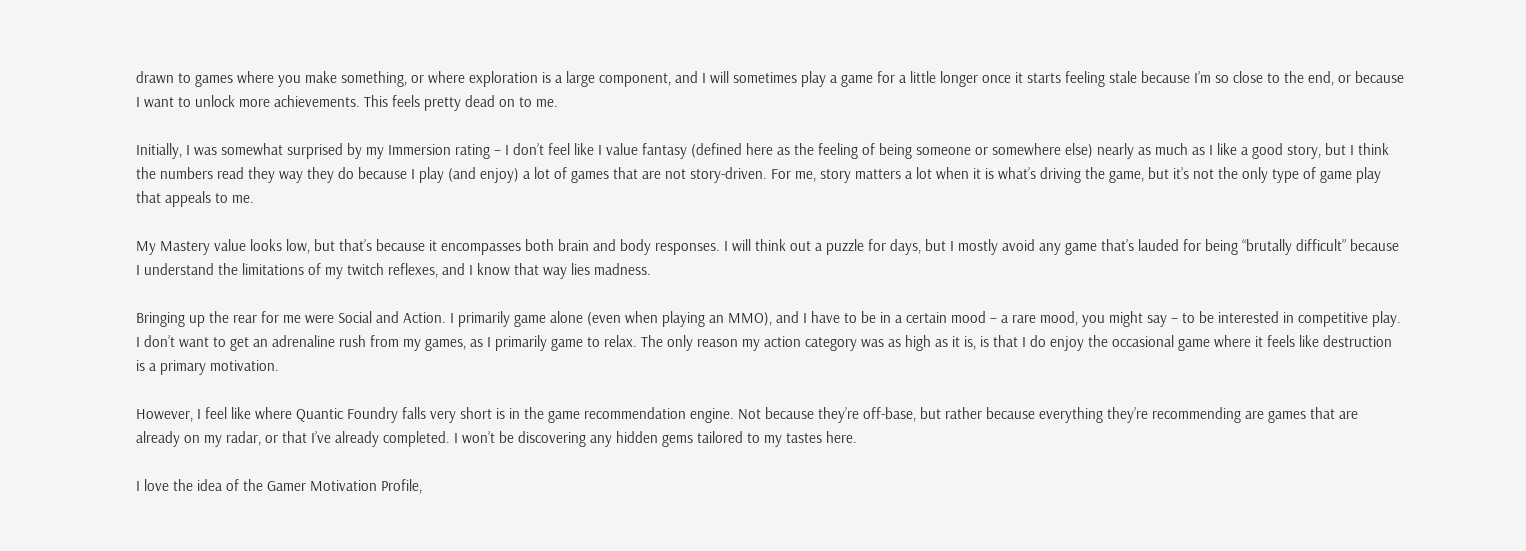drawn to games where you make something, or where exploration is a large component, and I will sometimes play a game for a little longer once it starts feeling stale because I’m so close to the end, or because I want to unlock more achievements. This feels pretty dead on to me.

Initially, I was somewhat surprised by my Immersion rating – I don’t feel like I value fantasy (defined here as the feeling of being someone or somewhere else) nearly as much as I like a good story, but I think the numbers read they way they do because I play (and enjoy) a lot of games that are not story-driven. For me, story matters a lot when it is what’s driving the game, but it’s not the only type of game play that appeals to me.

My Mastery value looks low, but that’s because it encompasses both brain and body responses. I will think out a puzzle for days, but I mostly avoid any game that’s lauded for being “brutally difficult” because I understand the limitations of my twitch reflexes, and I know that way lies madness.

Bringing up the rear for me were Social and Action. I primarily game alone (even when playing an MMO), and I have to be in a certain mood – a rare mood, you might say – to be interested in competitive play. I don’t want to get an adrenaline rush from my games, as I primarily game to relax. The only reason my action category was as high as it is, is that I do enjoy the occasional game where it feels like destruction is a primary motivation.

However, I feel like where Quantic Foundry falls very short is in the game recommendation engine. Not because they’re off-base, but rather because everything they’re recommending are games that are already on my radar, or that I’ve already completed. I won’t be discovering any hidden gems tailored to my tastes here.

I love the idea of the Gamer Motivation Profile,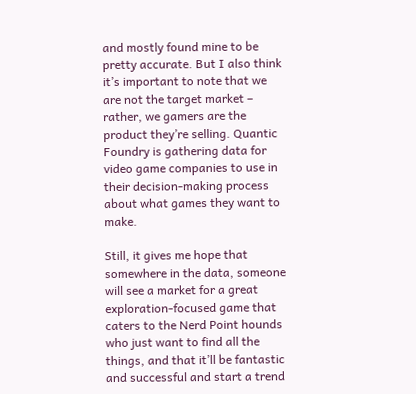and mostly found mine to be pretty accurate. But I also think it’s important to note that we are not the target market – rather, we gamers are the product they’re selling. Quantic Foundry is gathering data for video game companies to use in their decision-making process about what games they want to make.

Still, it gives me hope that somewhere in the data, someone will see a market for a great exploration-focused game that caters to the Nerd Point hounds who just want to find all the things, and that it’ll be fantastic and successful and start a trend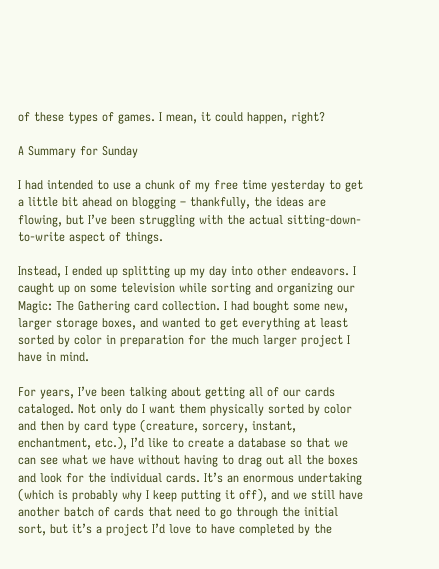of these types of games. I mean, it could happen, right?

A Summary for Sunday

I had intended to use a chunk of my free time yesterday to get a little bit ahead on blogging – thankfully, the ideas are flowing, but I’ve been struggling with the actual sitting-down-to-write aspect of things.

Instead, I ended up splitting up my day into other endeavors. I caught up on some television while sorting and organizing our Magic: The Gathering card collection. I had bought some new, larger storage boxes, and wanted to get everything at least sorted by color in preparation for the much larger project I have in mind.

For years, I’ve been talking about getting all of our cards cataloged. Not only do I want them physically sorted by color and then by card type (creature, sorcery, instant, enchantment, etc.), I’d like to create a database so that we can see what we have without having to drag out all the boxes and look for the individual cards. It’s an enormous undertaking (which is probably why I keep putting it off), and we still have another batch of cards that need to go through the initial sort, but it’s a project I’d love to have completed by the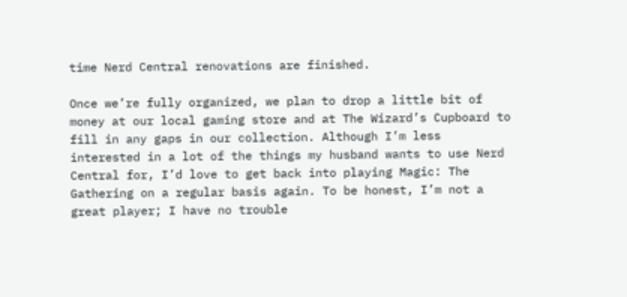time Nerd Central renovations are finished.

Once we’re fully organized, we plan to drop a little bit of money at our local gaming store and at The Wizard’s Cupboard to fill in any gaps in our collection. Although I’m less interested in a lot of the things my husband wants to use Nerd Central for, I’d love to get back into playing Magic: The Gathering on a regular basis again. To be honest, I’m not a great player; I have no trouble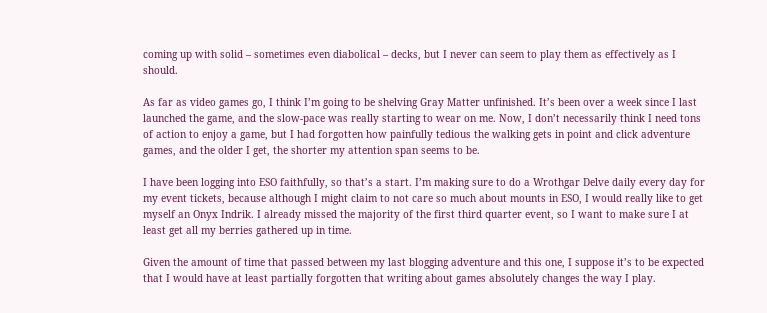coming up with solid – sometimes even diabolical – decks, but I never can seem to play them as effectively as I should.

As far as video games go, I think I’m going to be shelving Gray Matter unfinished. It’s been over a week since I last launched the game, and the slow-pace was really starting to wear on me. Now, I don’t necessarily think I need tons of action to enjoy a game, but I had forgotten how painfully tedious the walking gets in point and click adventure games, and the older I get, the shorter my attention span seems to be.

I have been logging into ESO faithfully, so that’s a start. I’m making sure to do a Wrothgar Delve daily every day for my event tickets, because although I might claim to not care so much about mounts in ESO, I would really like to get myself an Onyx Indrik. I already missed the majority of the first third quarter event, so I want to make sure I at least get all my berries gathered up in time.

Given the amount of time that passed between my last blogging adventure and this one, I suppose it’s to be expected that I would have at least partially forgotten that writing about games absolutely changes the way I play.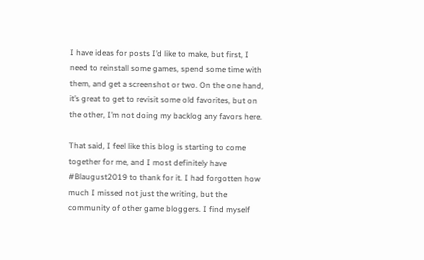I have ideas for posts I’d like to make, but first, I need to reinstall some games, spend some time with them, and get a screenshot or two. On the one hand, it’s great to get to revisit some old favorites, but on the other, I’m not doing my backlog any favors here.

That said, I feel like this blog is starting to come together for me, and I most definitely have #Blaugust2019 to thank for it. I had forgotten how much I missed not just the writing, but the community of other game bloggers. I find myself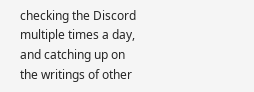checking the Discord multiple times a day, and catching up on the writings of other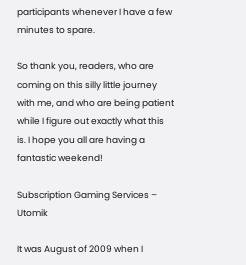participants whenever I have a few minutes to spare.

So thank you, readers, who are coming on this silly little journey with me, and who are being patient while I figure out exactly what this is. I hope you all are having a fantastic weekend!

Subscription Gaming Services – Utomik

It was August of 2009 when I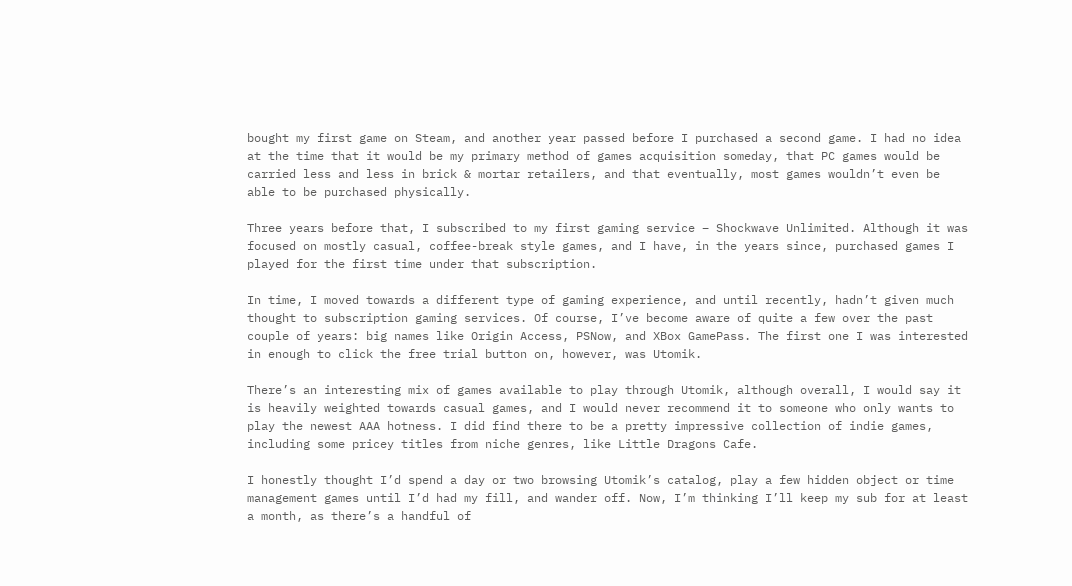bought my first game on Steam, and another year passed before I purchased a second game. I had no idea at the time that it would be my primary method of games acquisition someday, that PC games would be carried less and less in brick & mortar retailers, and that eventually, most games wouldn’t even be able to be purchased physically.

Three years before that, I subscribed to my first gaming service – Shockwave Unlimited. Although it was focused on mostly casual, coffee-break style games, and I have, in the years since, purchased games I played for the first time under that subscription.

In time, I moved towards a different type of gaming experience, and until recently, hadn’t given much thought to subscription gaming services. Of course, I’ve become aware of quite a few over the past couple of years: big names like Origin Access, PSNow, and XBox GamePass. The first one I was interested in enough to click the free trial button on, however, was Utomik.

There’s an interesting mix of games available to play through Utomik, although overall, I would say it is heavily weighted towards casual games, and I would never recommend it to someone who only wants to play the newest AAA hotness. I did find there to be a pretty impressive collection of indie games, including some pricey titles from niche genres, like Little Dragons Cafe.

I honestly thought I’d spend a day or two browsing Utomik’s catalog, play a few hidden object or time management games until I’d had my fill, and wander off. Now, I’m thinking I’ll keep my sub for at least a month, as there’s a handful of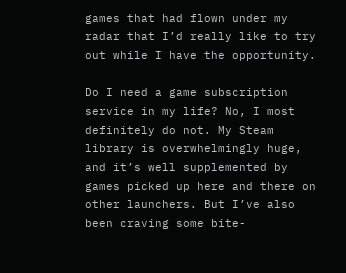games that had flown under my radar that I’d really like to try out while I have the opportunity.

Do I need a game subscription service in my life? No, I most definitely do not. My Steam library is overwhelmingly huge, and it’s well supplemented by games picked up here and there on other launchers. But I’ve also been craving some bite-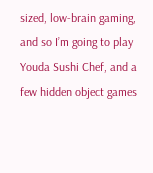sized, low-brain gaming, and so I’m going to play Youda Sushi Chef, and a few hidden object games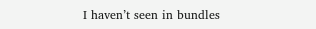I haven’t seen in bundles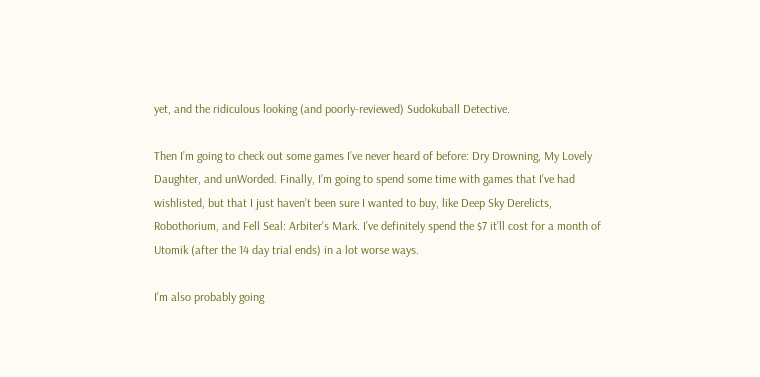yet, and the ridiculous looking (and poorly-reviewed) Sudokuball Detective.

Then I’m going to check out some games I’ve never heard of before: Dry Drowning, My Lovely Daughter, and unWorded. Finally, I’m going to spend some time with games that I’ve had wishlisted, but that I just haven’t been sure I wanted to buy, like Deep Sky Derelicts, Robothorium, and Fell Seal: Arbiter’s Mark. I’ve definitely spend the $7 it’ll cost for a month of Utomik (after the 14 day trial ends) in a lot worse ways.

I’m also probably going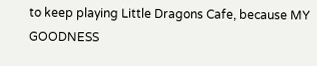to keep playing Little Dragons Cafe, because MY GOODNESS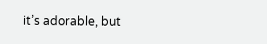it’s adorable, but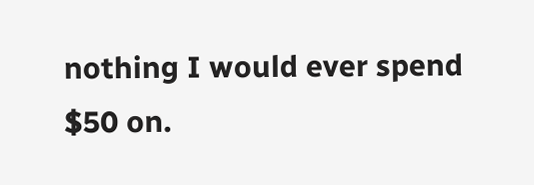nothing I would ever spend $50 on.